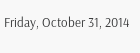Friday, October 31, 2014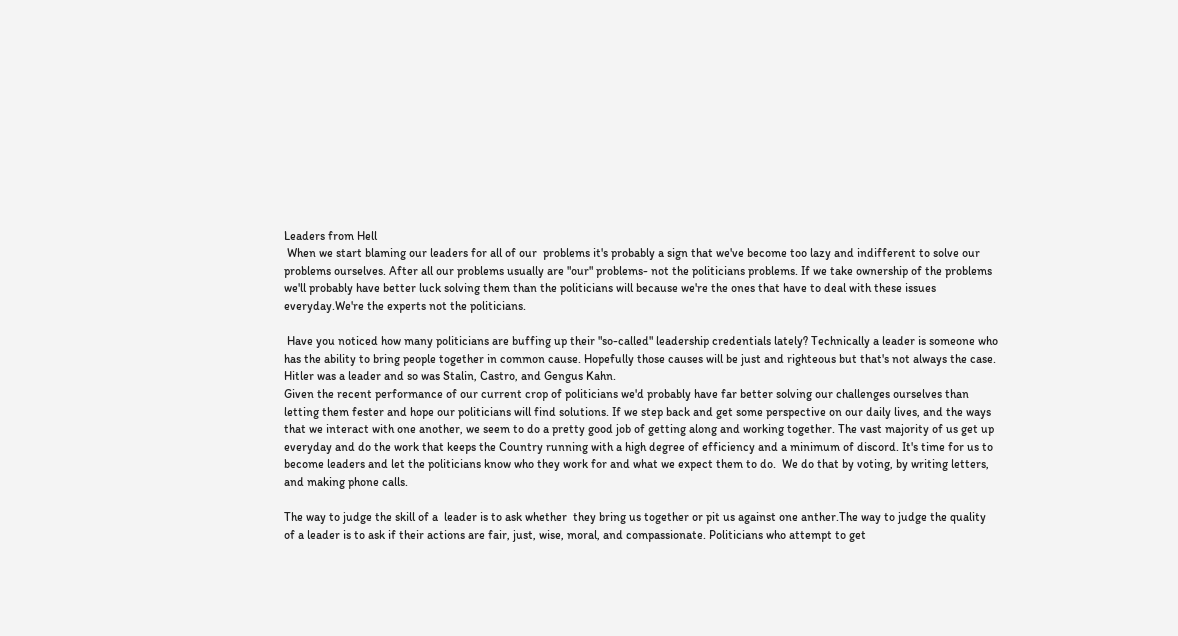Leaders from Hell
 When we start blaming our leaders for all of our  problems it's probably a sign that we've become too lazy and indifferent to solve our problems ourselves. After all our problems usually are "our" problems- not the politicians problems. If we take ownership of the problems we'll probably have better luck solving them than the politicians will because we're the ones that have to deal with these issues everyday.We're the experts not the politicians.

 Have you noticed how many politicians are buffing up their "so-called" leadership credentials lately? Technically a leader is someone who has the ability to bring people together in common cause. Hopefully those causes will be just and righteous but that's not always the case.  Hitler was a leader and so was Stalin, Castro, and Gengus Kahn.
Given the recent performance of our current crop of politicians we'd probably have far better solving our challenges ourselves than letting them fester and hope our politicians will find solutions. If we step back and get some perspective on our daily lives, and the ways that we interact with one another, we seem to do a pretty good job of getting along and working together. The vast majority of us get up everyday and do the work that keeps the Country running with a high degree of efficiency and a minimum of discord. It's time for us to become leaders and let the politicians know who they work for and what we expect them to do.  We do that by voting, by writing letters, and making phone calls.

The way to judge the skill of a  leader is to ask whether  they bring us together or pit us against one anther.The way to judge the quality of a leader is to ask if their actions are fair, just, wise, moral, and compassionate. Politicians who attempt to get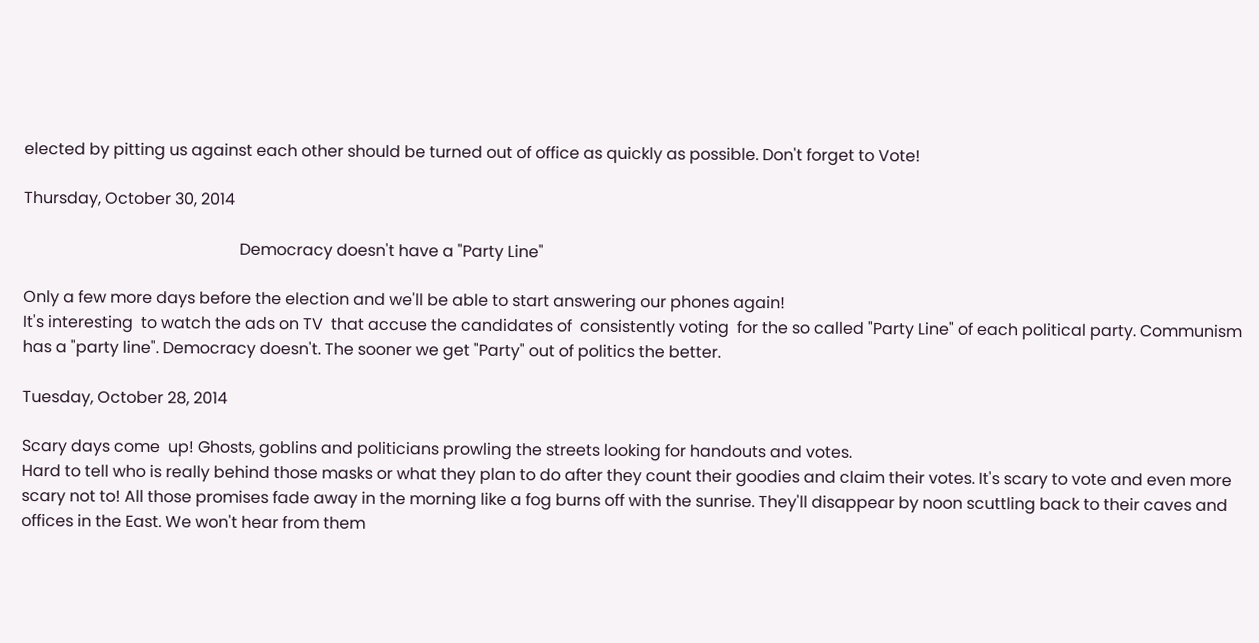elected by pitting us against each other should be turned out of office as quickly as possible. Don't forget to Vote!

Thursday, October 30, 2014

                                                      Democracy doesn't have a "Party Line"

Only a few more days before the election and we'll be able to start answering our phones again!
It's interesting  to watch the ads on TV  that accuse the candidates of  consistently voting  for the so called "Party Line" of each political party. Communism has a "party line". Democracy doesn't. The sooner we get "Party" out of politics the better.

Tuesday, October 28, 2014

Scary days come  up! Ghosts, goblins and politicians prowling the streets looking for handouts and votes.
Hard to tell who is really behind those masks or what they plan to do after they count their goodies and claim their votes. It's scary to vote and even more scary not to! All those promises fade away in the morning like a fog burns off with the sunrise. They'll disappear by noon scuttling back to their caves and offices in the East. We won't hear from them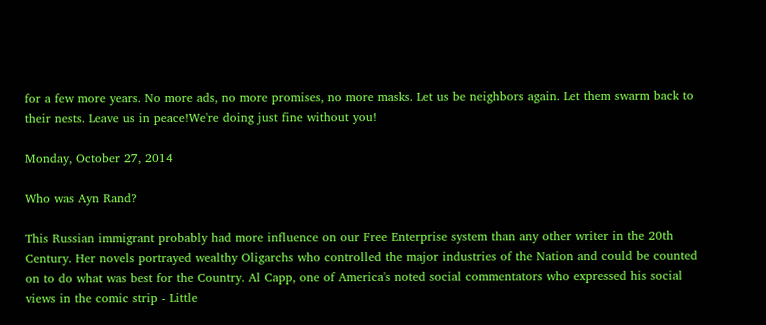for a few more years. No more ads, no more promises, no more masks. Let us be neighbors again. Let them swarm back to their nests. Leave us in peace!We're doing just fine without you!

Monday, October 27, 2014

Who was Ayn Rand?

This Russian immigrant probably had more influence on our Free Enterprise system than any other writer in the 20th Century. Her novels portrayed wealthy Oligarchs who controlled the major industries of the Nation and could be counted on to do what was best for the Country. Al Capp, one of America's noted social commentators who expressed his social views in the comic strip - Little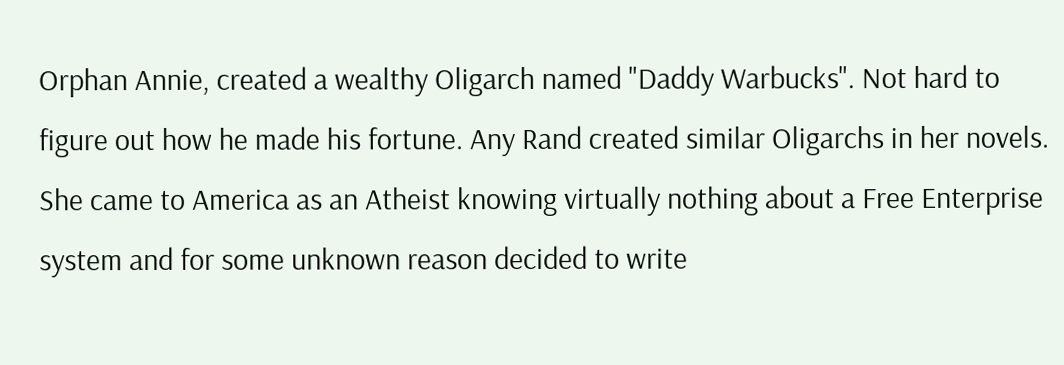Orphan Annie, created a wealthy Oligarch named "Daddy Warbucks". Not hard to figure out how he made his fortune. Any Rand created similar Oligarchs in her novels. She came to America as an Atheist knowing virtually nothing about a Free Enterprise system and for some unknown reason decided to write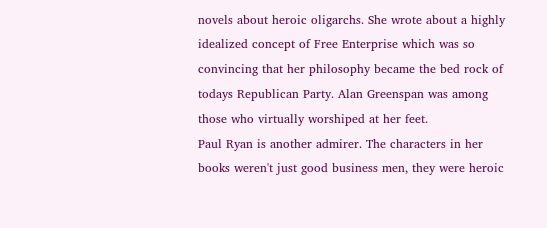novels about heroic oligarchs. She wrote about a highly idealized concept of Free Enterprise which was so convincing that her philosophy became the bed rock of todays Republican Party. Alan Greenspan was among those who virtually worshiped at her feet.
Paul Ryan is another admirer. The characters in her books weren't just good business men, they were heroic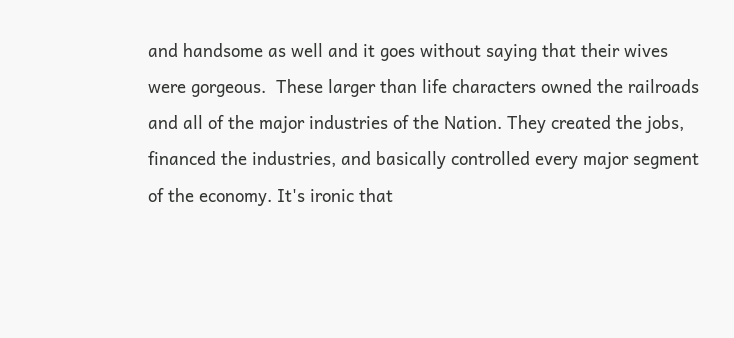and handsome as well and it goes without saying that their wives were gorgeous.  These larger than life characters owned the railroads and all of the major industries of the Nation. They created the jobs, financed the industries, and basically controlled every major segment of the economy. It's ironic that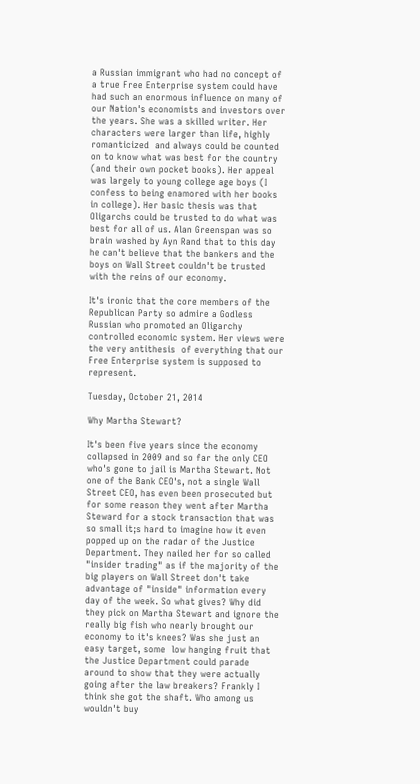a Russian immigrant who had no concept of a true Free Enterprise system could have had such an enormous influence on many of our Nation's economists and investors over the years. She was a skilled writer. Her characters were larger than life, highly romanticized  and always could be counted on to know what was best for the country (and their own pocket books). Her appeal was largely to young college age boys (I confess to being enamored with her books in college). Her basic thesis was that Oligarchs could be trusted to do what was best for all of us. Alan Greenspan was so brain washed by Ayn Rand that to this day he can't believe that the bankers and the boys on Wall Street couldn't be trusted with the reins of our economy.

It's ironic that the core members of the Republican Party so admire a Godless Russian who promoted an Oligarchy controlled economic system. Her views were the very antithesis  of everything that our Free Enterprise system is supposed to represent.

Tuesday, October 21, 2014

Why Martha Stewart?

It's been five years since the economy collapsed in 2009 and so far the only CEO who's gone to jail is Martha Stewart. Not one of the Bank CEO's, not a single Wall Street CEO, has even been prosecuted but for some reason they went after Martha Steward for a stock transaction that was so small it;s hard to imagine how it even popped up on the radar of the Justice Department. They nailed her for so called "insider trading" as if the majority of the big players on Wall Street don't take advantage of "inside" information every day of the week. So what gives? Why did they pick on Martha Stewart and ignore the really big fish who nearly brought our economy to it's knees? Was she just an easy target, some  low hanging fruit that the Justice Department could parade around to show that they were actually going after the law breakers? Frankly I think she got the shaft. Who among us wouldn't buy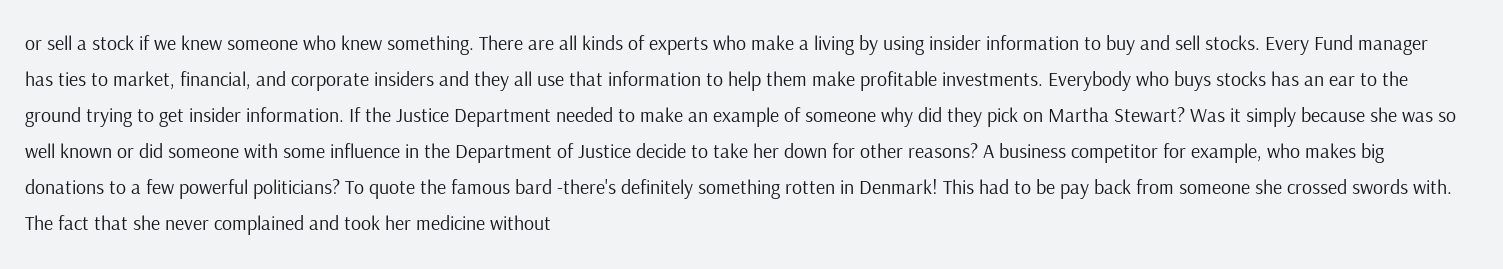or sell a stock if we knew someone who knew something. There are all kinds of experts who make a living by using insider information to buy and sell stocks. Every Fund manager has ties to market, financial, and corporate insiders and they all use that information to help them make profitable investments. Everybody who buys stocks has an ear to the ground trying to get insider information. If the Justice Department needed to make an example of someone why did they pick on Martha Stewart? Was it simply because she was so well known or did someone with some influence in the Department of Justice decide to take her down for other reasons? A business competitor for example, who makes big donations to a few powerful politicians? To quote the famous bard -there's definitely something rotten in Denmark! This had to be pay back from someone she crossed swords with.
The fact that she never complained and took her medicine without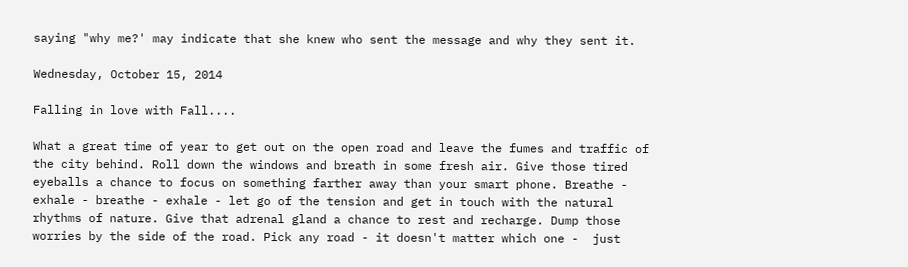saying "why me?' may indicate that she knew who sent the message and why they sent it.

Wednesday, October 15, 2014

Falling in love with Fall....

What a great time of year to get out on the open road and leave the fumes and traffic of the city behind. Roll down the windows and breath in some fresh air. Give those tired eyeballs a chance to focus on something farther away than your smart phone. Breathe - exhale - breathe - exhale - let go of the tension and get in touch with the natural rhythms of nature. Give that adrenal gland a chance to rest and recharge. Dump those worries by the side of the road. Pick any road - it doesn't matter which one -  just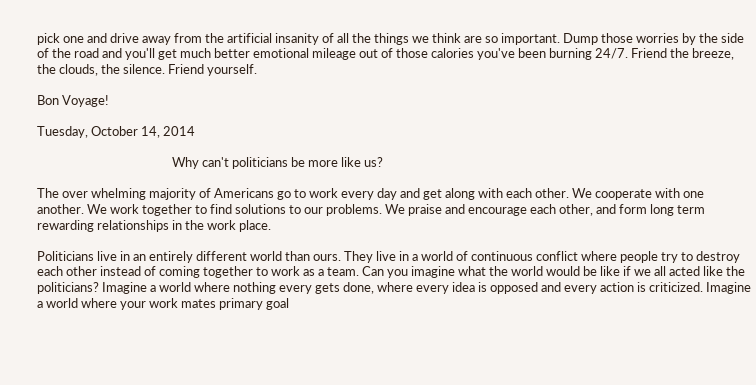pick one and drive away from the artificial insanity of all the things we think are so important. Dump those worries by the side of the road and you'll get much better emotional mileage out of those calories you've been burning 24/7. Friend the breeze, the clouds, the silence. Friend yourself.

Bon Voyage!

Tuesday, October 14, 2014

                                             Why can't politicians be more like us?

The over whelming majority of Americans go to work every day and get along with each other. We cooperate with one another. We work together to find solutions to our problems. We praise and encourage each other, and form long term rewarding relationships in the work place.

Politicians live in an entirely different world than ours. They live in a world of continuous conflict where people try to destroy each other instead of coming together to work as a team. Can you imagine what the world would be like if we all acted like the politicians? Imagine a world where nothing every gets done, where every idea is opposed and every action is criticized. Imagine a world where your work mates primary goal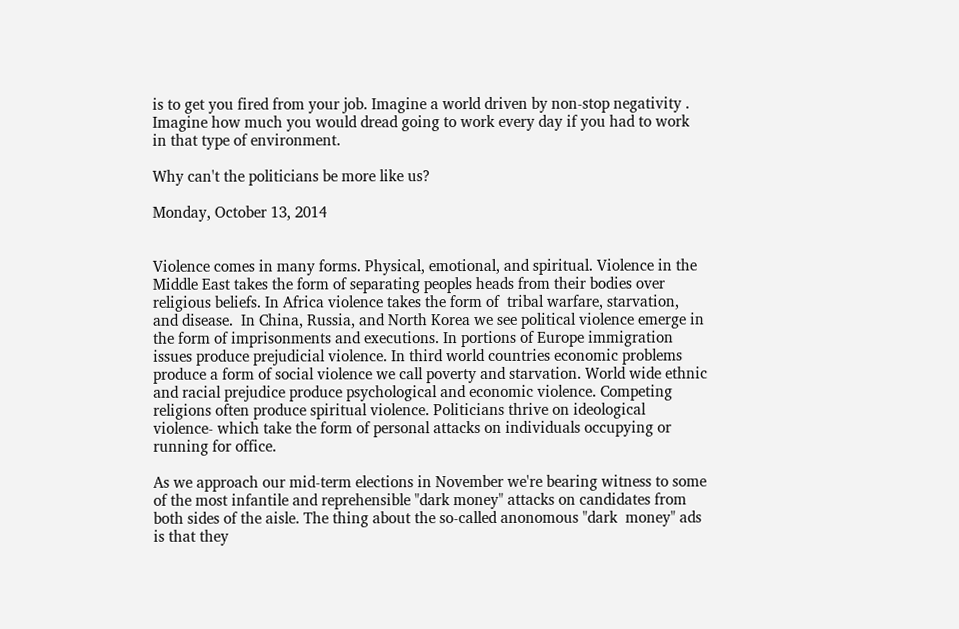is to get you fired from your job. Imagine a world driven by non-stop negativity . Imagine how much you would dread going to work every day if you had to work in that type of environment.

Why can't the politicians be more like us?

Monday, October 13, 2014


Violence comes in many forms. Physical, emotional, and spiritual. Violence in the Middle East takes the form of separating peoples heads from their bodies over religious beliefs. In Africa violence takes the form of  tribal warfare, starvation, and disease.  In China, Russia, and North Korea we see political violence emerge in the form of imprisonments and executions. In portions of Europe immigration issues produce prejudicial violence. In third world countries economic problems  produce a form of social violence we call poverty and starvation. World wide ethnic and racial prejudice produce psychological and economic violence. Competing religions often produce spiritual violence. Politicians thrive on ideological violence- which take the form of personal attacks on individuals occupying or running for office.

As we approach our mid-term elections in November we're bearing witness to some of the most infantile and reprehensible "dark money" attacks on candidates from both sides of the aisle. The thing about the so-called anonomous "dark  money" ads is that they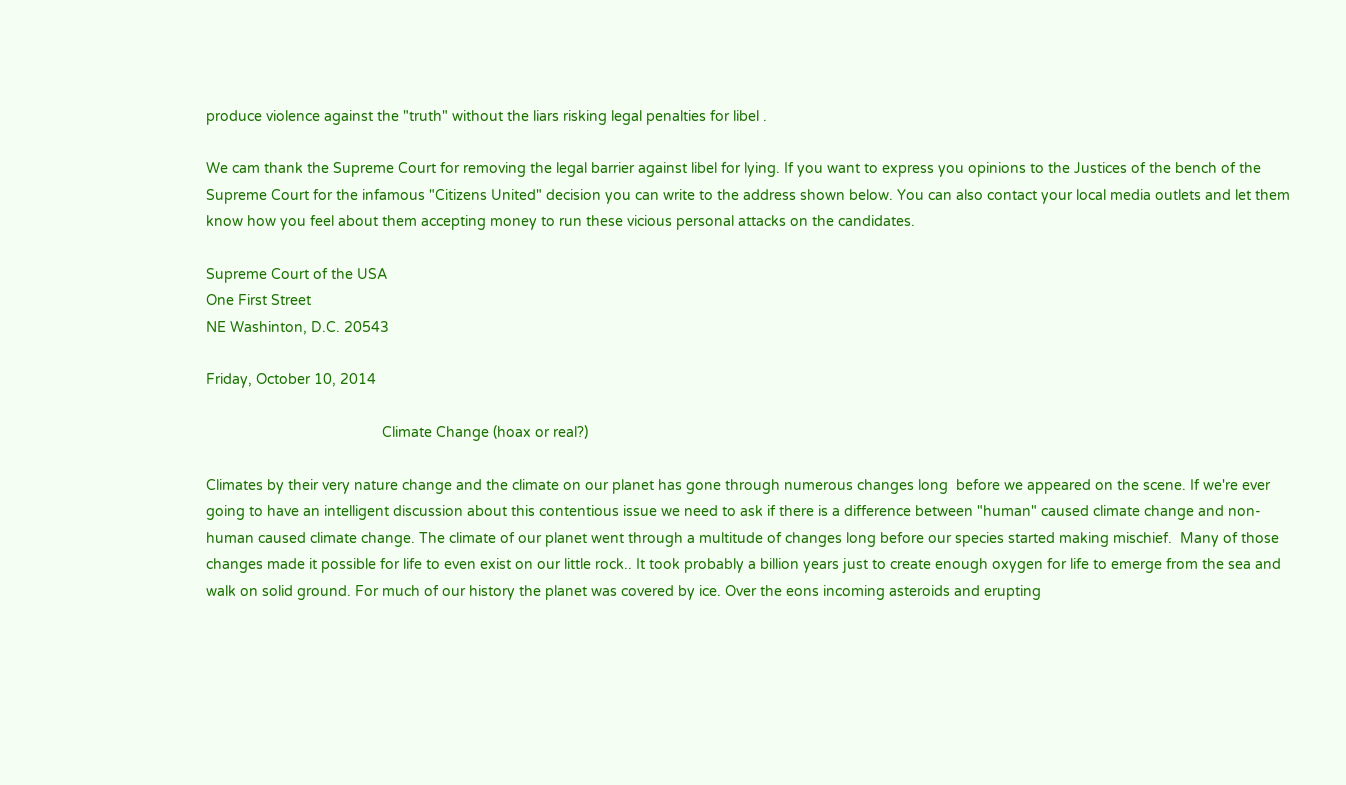produce violence against the "truth" without the liars risking legal penalties for libel .

We cam thank the Supreme Court for removing the legal barrier against libel for lying. If you want to express you opinions to the Justices of the bench of the Supreme Court for the infamous "Citizens United" decision you can write to the address shown below. You can also contact your local media outlets and let them know how you feel about them accepting money to run these vicious personal attacks on the candidates.

Supreme Court of the USA
One First Street
NE Washinton, D.C. 20543

Friday, October 10, 2014

                                            Climate Change (hoax or real?)

Climates by their very nature change and the climate on our planet has gone through numerous changes long  before we appeared on the scene. If we're ever going to have an intelligent discussion about this contentious issue we need to ask if there is a difference between "human" caused climate change and non-human caused climate change. The climate of our planet went through a multitude of changes long before our species started making mischief.  Many of those changes made it possible for life to even exist on our little rock.. It took probably a billion years just to create enough oxygen for life to emerge from the sea and walk on solid ground. For much of our history the planet was covered by ice. Over the eons incoming asteroids and erupting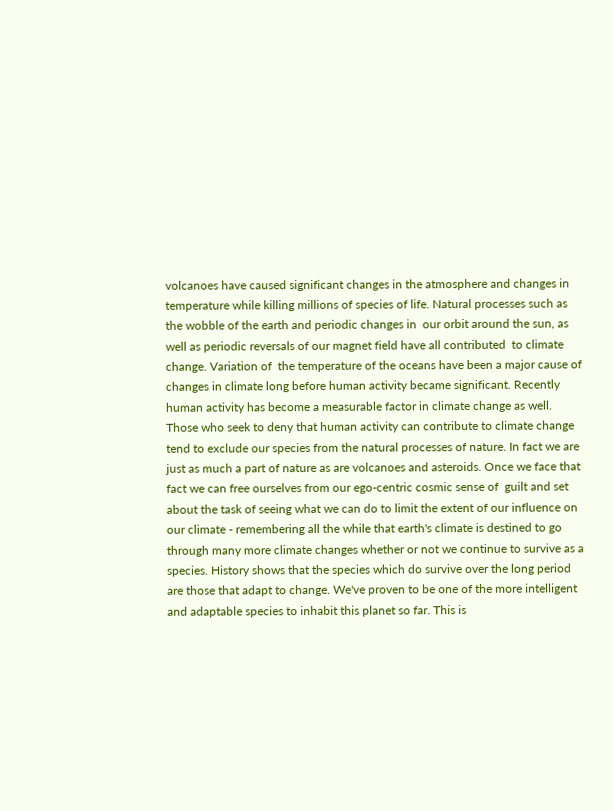volcanoes have caused significant changes in the atmosphere and changes in temperature while killing millions of species of life. Natural processes such as the wobble of the earth and periodic changes in  our orbit around the sun, as well as periodic reversals of our magnet field have all contributed  to climate change. Variation of  the temperature of the oceans have been a major cause of changes in climate long before human activity became significant. Recently human activity has become a measurable factor in climate change as well. Those who seek to deny that human activity can contribute to climate change tend to exclude our species from the natural processes of nature. In fact we are just as much a part of nature as are volcanoes and asteroids. Once we face that fact we can free ourselves from our ego-centric cosmic sense of  guilt and set about the task of seeing what we can do to limit the extent of our influence on our climate - remembering all the while that earth's climate is destined to go through many more climate changes whether or not we continue to survive as a species. History shows that the species which do survive over the long period are those that adapt to change. We've proven to be one of the more intelligent and adaptable species to inhabit this planet so far. This is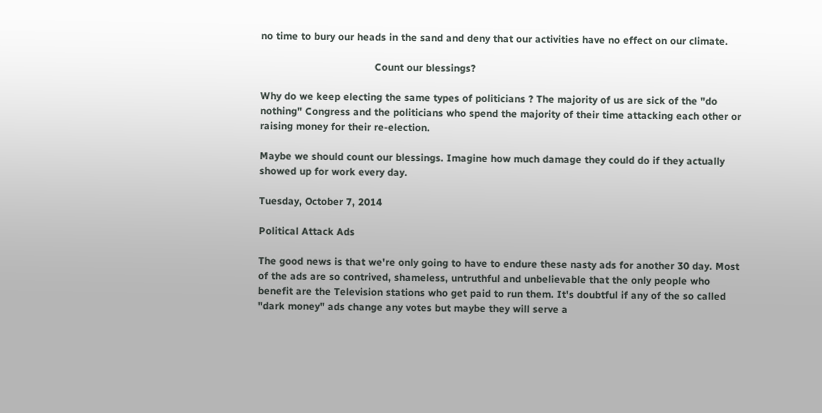no time to bury our heads in the sand and deny that our activities have no effect on our climate.

                                      Count our blessings?

Why do we keep electing the same types of politicians ? The majority of us are sick of the "do nothing" Congress and the politicians who spend the majority of their time attacking each other or raising money for their re-election.

Maybe we should count our blessings. Imagine how much damage they could do if they actually showed up for work every day.

Tuesday, October 7, 2014

Political Attack Ads

The good news is that we're only going to have to endure these nasty ads for another 30 day. Most of the ads are so contrived, shameless, untruthful and unbelievable that the only people who benefit are the Television stations who get paid to run them. It's doubtful if any of the so called "dark money" ads change any votes but maybe they will serve a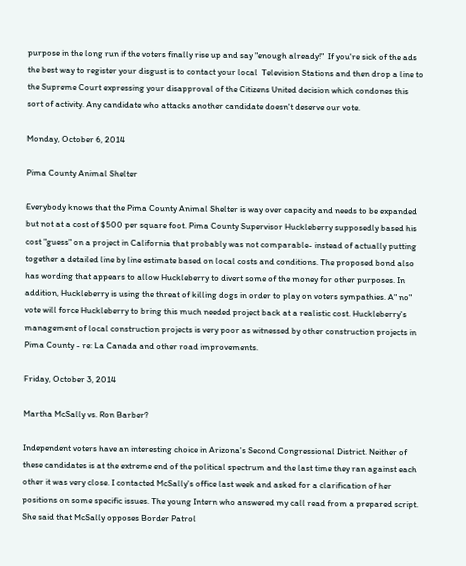purpose in the long run if the voters finally rise up and say "enough already!"  If you're sick of the ads the best way to register your disgust is to contact your local  Television Stations and then drop a line to the Supreme Court expressing your disapproval of the Citizens United decision which condones this sort of activity. Any candidate who attacks another candidate doesn't deserve our vote.

Monday, October 6, 2014

Pima County Animal Shelter

Everybody knows that the Pima County Animal Shelter is way over capacity and needs to be expanded but not at a cost of $500 per square foot. Pima County Supervisor Huckleberry supposedly based his cost "guess" on a project in California that probably was not comparable- instead of actually putting together a detailed line by line estimate based on local costs and conditions. The proposed bond also has wording that appears to allow Huckleberry to divert some of the money for other purposes. In addition, Huckleberry is using the threat of killing dogs in order to play on voters sympathies. A" no" vote will force Huckleberry to bring this much needed project back at a realistic cost. Huckleberry's management of local construction projects is very poor as witnessed by other construction projects in Pima County - re: La Canada and other road improvements.

Friday, October 3, 2014

Martha McSally vs. Ron Barber?

Independent voters have an interesting choice in Arizona's Second Congressional District. Neither of these candidates is at the extreme end of the political spectrum and the last time they ran against each other it was very close. I contacted McSally's office last week and asked for a clarification of her positions on some specific issues. The young Intern who answered my call read from a prepared script. She said that McSally opposes Border Patrol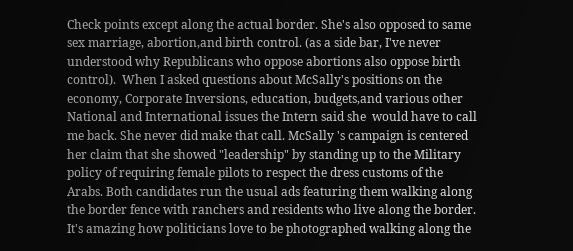Check points except along the actual border. She's also opposed to same sex marriage, abortion,and birth control. (as a side bar, I've never understood why Republicans who oppose abortions also oppose birth control).  When I asked questions about McSally's positions on the economy, Corporate Inversions, education, budgets,and various other National and International issues the Intern said she  would have to call me back. She never did make that call. McSally 's campaign is centered her claim that she showed "leadership" by standing up to the Military policy of requiring female pilots to respect the dress customs of the Arabs. Both candidates run the usual ads featuring them walking along the border fence with ranchers and residents who live along the border. It's amazing how politicians love to be photographed walking along the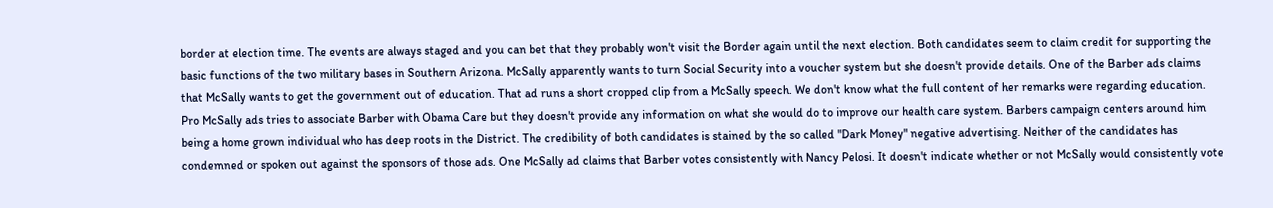border at election time. The events are always staged and you can bet that they probably won't visit the Border again until the next election. Both candidates seem to claim credit for supporting the basic functions of the two military bases in Southern Arizona. McSally apparently wants to turn Social Security into a voucher system but she doesn't provide details. One of the Barber ads claims that McSally wants to get the government out of education. That ad runs a short cropped clip from a McSally speech. We don't know what the full content of her remarks were regarding education. Pro McSally ads tries to associate Barber with Obama Care but they doesn't provide any information on what she would do to improve our health care system. Barbers campaign centers around him being a home grown individual who has deep roots in the District. The credibility of both candidates is stained by the so called "Dark Money" negative advertising. Neither of the candidates has condemned or spoken out against the sponsors of those ads. One McSally ad claims that Barber votes consistently with Nancy Pelosi. It doesn't indicate whether or not McSally would consistently vote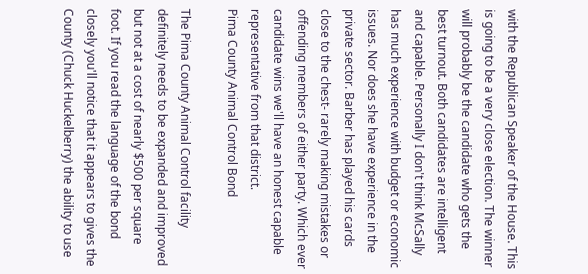with the Republican Speaker of the House. This is going to be a very close election. The winner will probably be the candidate who gets the best turnout. Both candidates are intelligent and capable. Personally I don't think McSally has much experience with budget or economic issues. Nor does she have experience in the private sector. Barber has played his cards close to the chest- rarely making mistakes or offending members of either party. Which ever candidate wins we'll have an honest capable representative from that district.
Pima County Animal Control Bond

The Pima County Animal Control facility definitely needs to be expanded and improved but not at a cost of nearly $500 per square foot. If you read the language of the bond closely you'll notice that it appears to gives the County (Chuck Huckelberry) the ability to use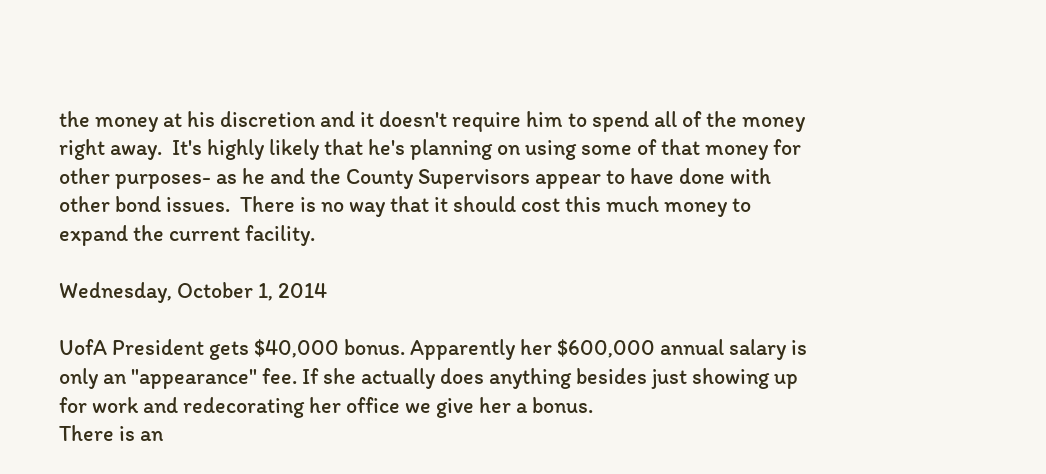the money at his discretion and it doesn't require him to spend all of the money right away.  It's highly likely that he's planning on using some of that money for other purposes- as he and the County Supervisors appear to have done with other bond issues.  There is no way that it should cost this much money to expand the current facility.

Wednesday, October 1, 2014

UofA President gets $40,000 bonus. Apparently her $600,000 annual salary is only an "appearance" fee. If she actually does anything besides just showing up for work and redecorating her office we give her a bonus.
There is an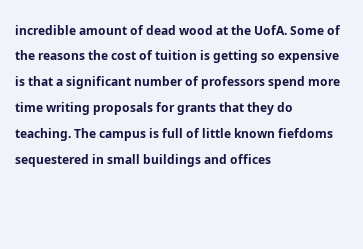incredible amount of dead wood at the UofA. Some of the reasons the cost of tuition is getting so expensive is that a significant number of professors spend more time writing proposals for grants that they do teaching. The campus is full of little known fiefdoms sequestered in small buildings and offices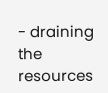- draining the resources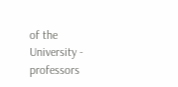of the University - professors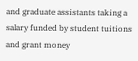and graduate assistants taking a salary funded by student tuitions and grant money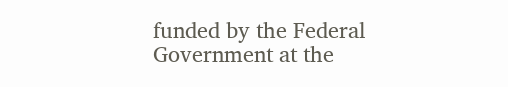funded by the Federal Government at the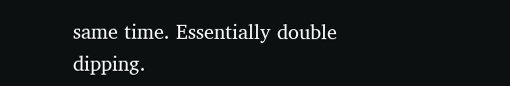same time. Essentially double dipping.